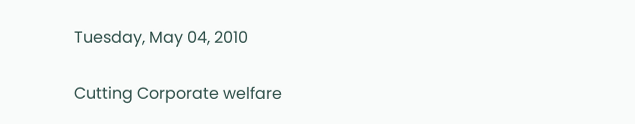Tuesday, May 04, 2010

Cutting Corporate welfare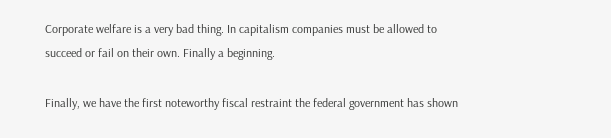Corporate welfare is a very bad thing. In capitalism companies must be allowed to succeed or fail on their own. Finally a beginning.

Finally, we have the first noteworthy fiscal restraint the federal government has shown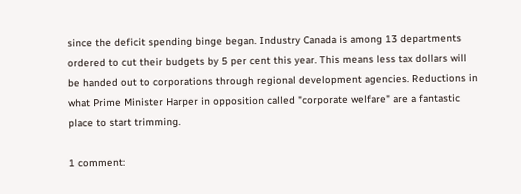since the deficit spending binge began. Industry Canada is among 13 departments ordered to cut their budgets by 5 per cent this year. This means less tax dollars will be handed out to corporations through regional development agencies. Reductions in what Prime Minister Harper in opposition called "corporate welfare" are a fantastic place to start trimming.

1 comment: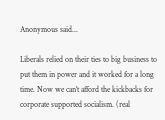Anonymous said...

Liberals relied on their ties to big business to put them in power and it worked for a long time. Now we can't afford the kickbacks for corporate supported socialism. (real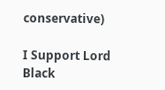conservative)

I Support Lord Black